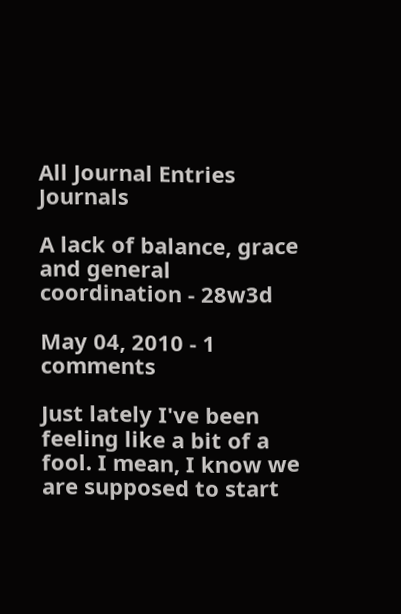All Journal Entries Journals

A lack of balance, grace and general coordination - 28w3d

May 04, 2010 - 1 comments

Just lately I've been feeling like a bit of a fool. I mean, I know we are supposed to start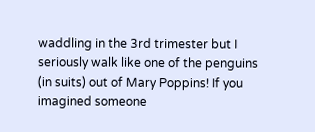waddling in the 3rd trimester but I seriously walk like one of the penguins (in suits) out of Mary Poppins! If you imagined someone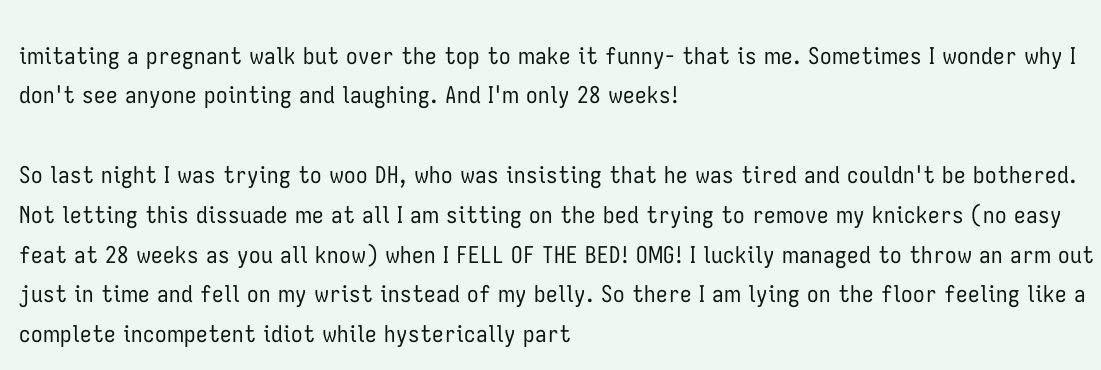imitating a pregnant walk but over the top to make it funny- that is me. Sometimes I wonder why I don't see anyone pointing and laughing. And I'm only 28 weeks!

So last night I was trying to woo DH, who was insisting that he was tired and couldn't be bothered. Not letting this dissuade me at all I am sitting on the bed trying to remove my knickers (no easy feat at 28 weeks as you all know) when I FELL OF THE BED! OMG! I luckily managed to throw an arm out just in time and fell on my wrist instead of my belly. So there I am lying on the floor feeling like a complete incompetent idiot while hysterically part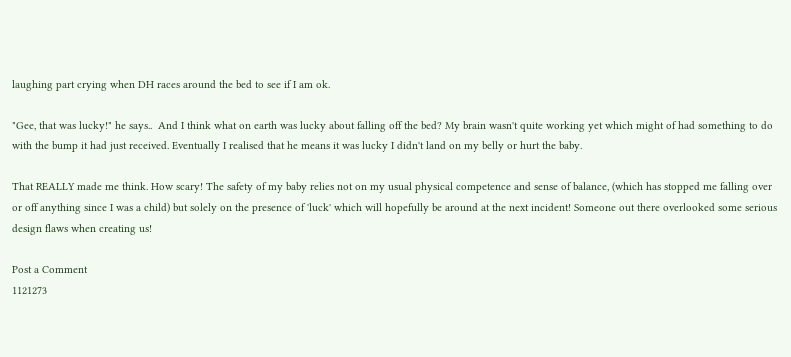laughing part crying when DH races around the bed to see if I am ok.

"Gee, that was lucky!" he says..  And I think what on earth was lucky about falling off the bed? My brain wasn't quite working yet which might of had something to do with the bump it had just received. Eventually I realised that he means it was lucky I didn't land on my belly or hurt the baby.

That REALLY made me think. How scary! The safety of my baby relies not on my usual physical competence and sense of balance, (which has stopped me falling over or off anything since I was a child) but solely on the presence of 'luck' which will hopefully be around at the next incident! Someone out there overlooked some serious design flaws when creating us!

Post a Comment
1121273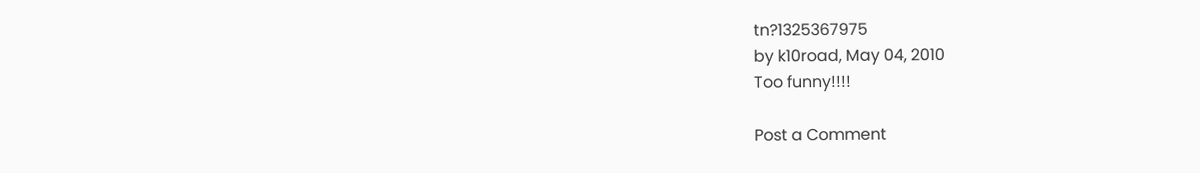tn?1325367975
by k10road, May 04, 2010
Too funny!!!!

Post a Comment